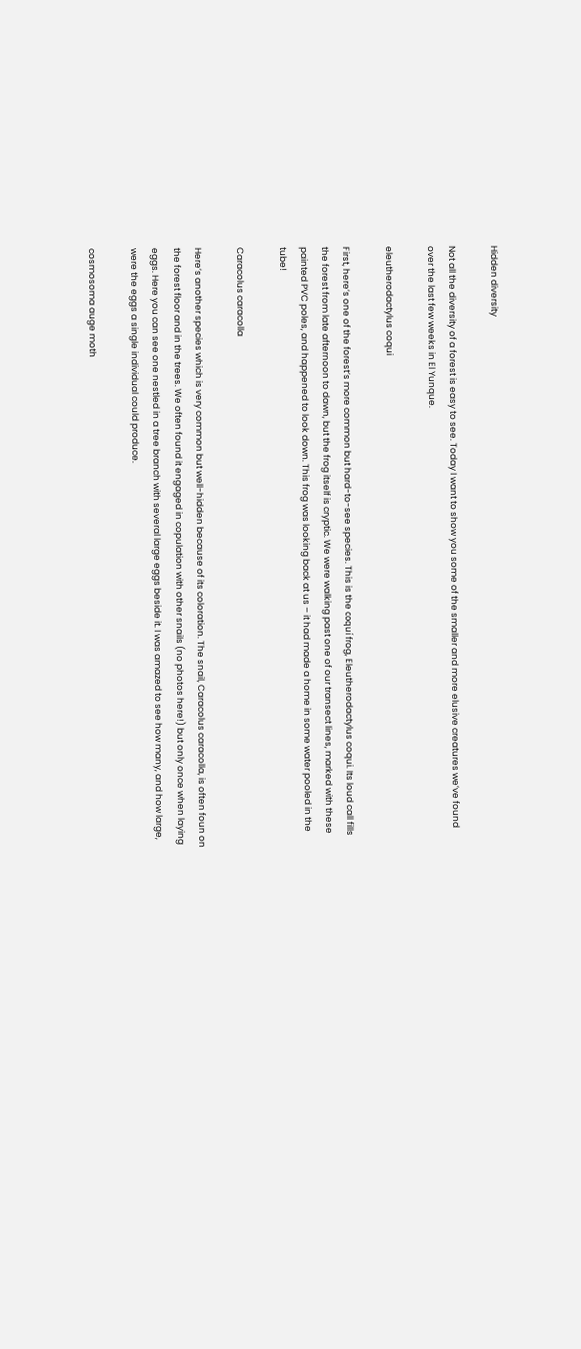Hidden diversity

Not all the diversity of a forest is easy to see. Today I want to show you some of the smaller and more elusive creatures we’ve found over the last few weeks in El Yunque.

eleutherodactylus coqui

First, here’s one of the forest’s more common but hard-to-see species. This is the coquí frog, Eleutherodactylus coqui. Its loud call fills the forest from late afternoon to dawn, but the frog itself is cryptic. We were walking past one of our transect lines, marked with these painted PVC poles, and happened to look down. This frog was looking back at us – it had made a home in some water pooled in the tube!

Caracolus caracolla

Here’s another species which is very common but well-hidden because of its coloration. The snail, Caracolus caracolla, is often foun on the forest floor and in the trees. We often found it engaged in copulation with other snails (no photos here!) but only once when laying eggs. Here you can see one nestled in a tree branch with several large eggs beside it. I was amazed to see how many, and how large, were the eggs a single individual could produce.

cosmosoma auge moth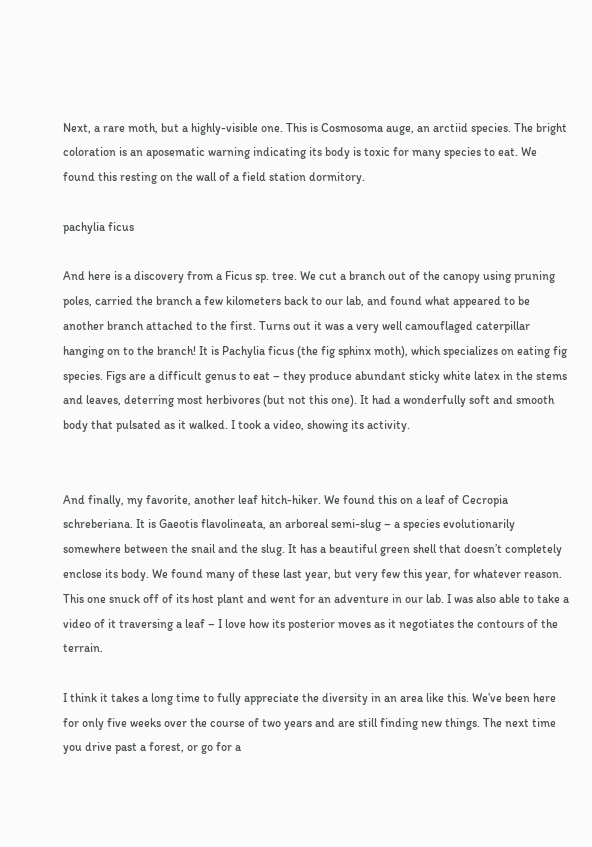Next, a rare moth, but a highly-visible one. This is Cosmosoma auge, an arctiid species. The bright coloration is an aposematic warning indicating its body is toxic for many species to eat. We found this resting on the wall of a field station dormitory.

pachylia ficus

And here is a discovery from a Ficus sp. tree. We cut a branch out of the canopy using pruning poles, carried the branch a few kilometers back to our lab, and found what appeared to be another branch attached to the first. Turns out it was a very well camouflaged caterpillar hanging on to the branch! It is Pachylia ficus (the fig sphinx moth), which specializes on eating fig species. Figs are a difficult genus to eat – they produce abundant sticky white latex in the stems and leaves, deterring most herbivores (but not this one). It had a wonderfully soft and smooth body that pulsated as it walked. I took a video, showing its activity.


And finally, my favorite, another leaf hitch-hiker. We found this on a leaf of Cecropia schreberiana. It is Gaeotis flavolineata, an arboreal semi-slug – a species evolutionarily somewhere between the snail and the slug. It has a beautiful green shell that doesn’t completely enclose its body. We found many of these last year, but very few this year, for whatever reason. This one snuck off of its host plant and went for an adventure in our lab. I was also able to take a video of it traversing a leaf – I love how its posterior moves as it negotiates the contours of the terrain.

I think it takes a long time to fully appreciate the diversity in an area like this. We’ve been here for only five weeks over the course of two years and are still finding new things. The next time you drive past a forest, or go for a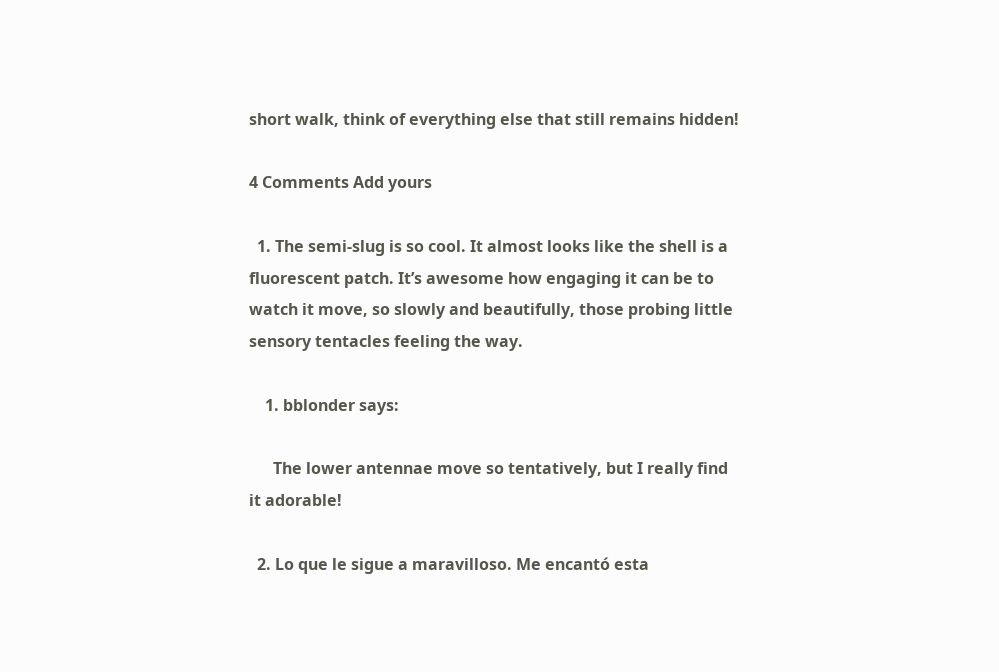short walk, think of everything else that still remains hidden!

4 Comments Add yours

  1. The semi-slug is so cool. It almost looks like the shell is a fluorescent patch. It’s awesome how engaging it can be to watch it move, so slowly and beautifully, those probing little sensory tentacles feeling the way.

    1. bblonder says:

      The lower antennae move so tentatively, but I really find it adorable!

  2. Lo que le sigue a maravilloso. Me encantó esta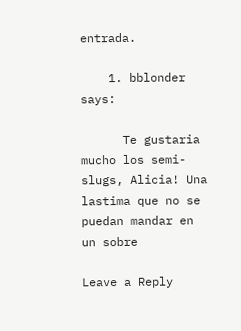entrada.

    1. bblonder says:

      Te gustaria mucho los semi-slugs, Alicia! Una lastima que no se puedan mandar en un sobre

Leave a Reply